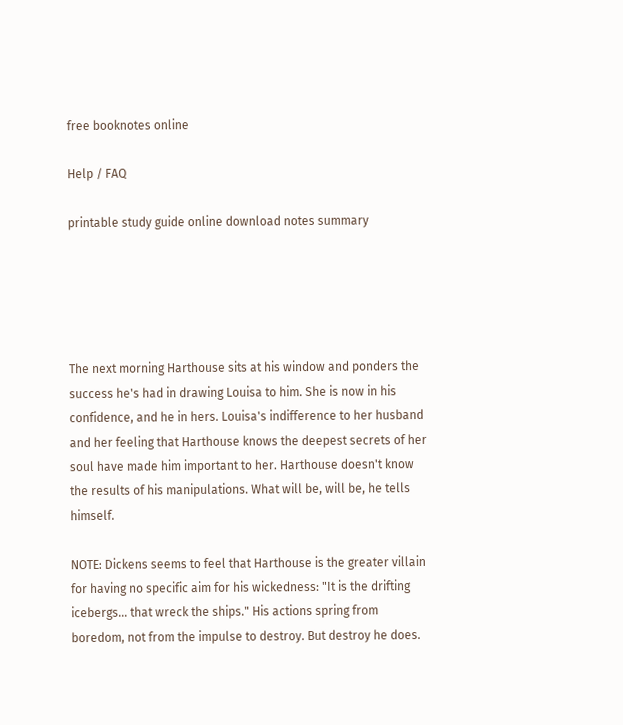free booknotes online

Help / FAQ

printable study guide online download notes summary





The next morning Harthouse sits at his window and ponders the success he's had in drawing Louisa to him. She is now in his confidence, and he in hers. Louisa's indifference to her husband and her feeling that Harthouse knows the deepest secrets of her soul have made him important to her. Harthouse doesn't know the results of his manipulations. What will be, will be, he tells himself.

NOTE: Dickens seems to feel that Harthouse is the greater villain for having no specific aim for his wickedness: "It is the drifting icebergs... that wreck the ships." His actions spring from boredom, not from the impulse to destroy. But destroy he does.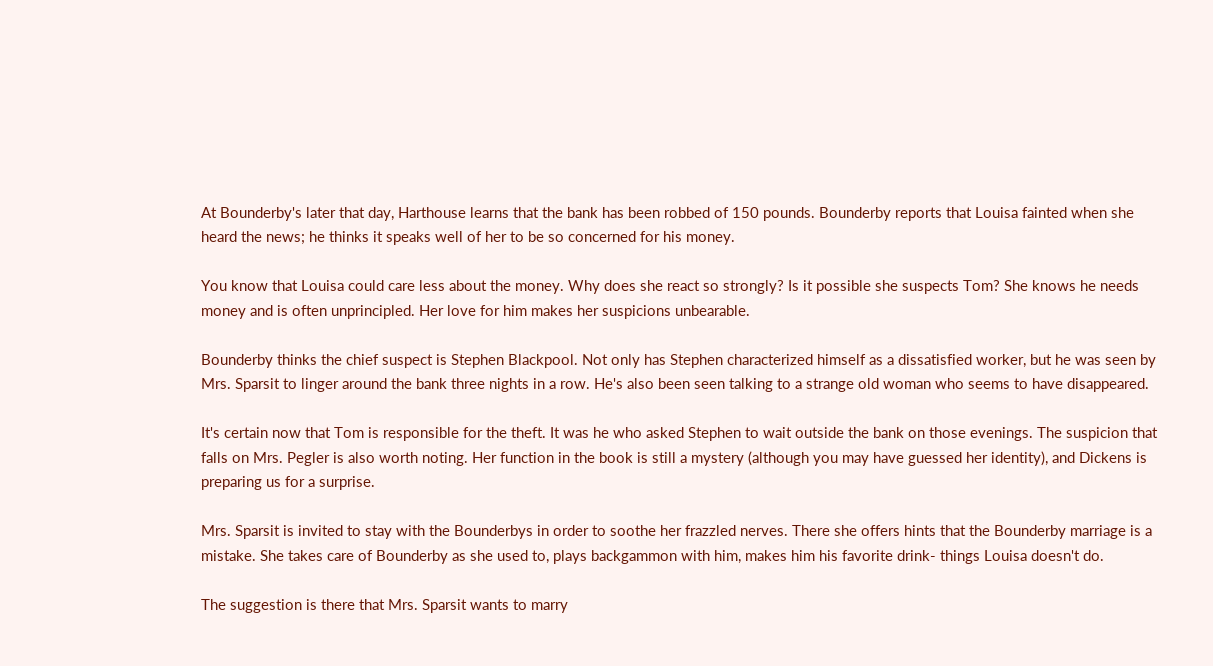At Bounderby's later that day, Harthouse learns that the bank has been robbed of 150 pounds. Bounderby reports that Louisa fainted when she heard the news; he thinks it speaks well of her to be so concerned for his money.

You know that Louisa could care less about the money. Why does she react so strongly? Is it possible she suspects Tom? She knows he needs money and is often unprincipled. Her love for him makes her suspicions unbearable.

Bounderby thinks the chief suspect is Stephen Blackpool. Not only has Stephen characterized himself as a dissatisfied worker, but he was seen by Mrs. Sparsit to linger around the bank three nights in a row. He's also been seen talking to a strange old woman who seems to have disappeared.

It's certain now that Tom is responsible for the theft. It was he who asked Stephen to wait outside the bank on those evenings. The suspicion that falls on Mrs. Pegler is also worth noting. Her function in the book is still a mystery (although you may have guessed her identity), and Dickens is preparing us for a surprise.

Mrs. Sparsit is invited to stay with the Bounderbys in order to soothe her frazzled nerves. There she offers hints that the Bounderby marriage is a mistake. She takes care of Bounderby as she used to, plays backgammon with him, makes him his favorite drink- things Louisa doesn't do.

The suggestion is there that Mrs. Sparsit wants to marry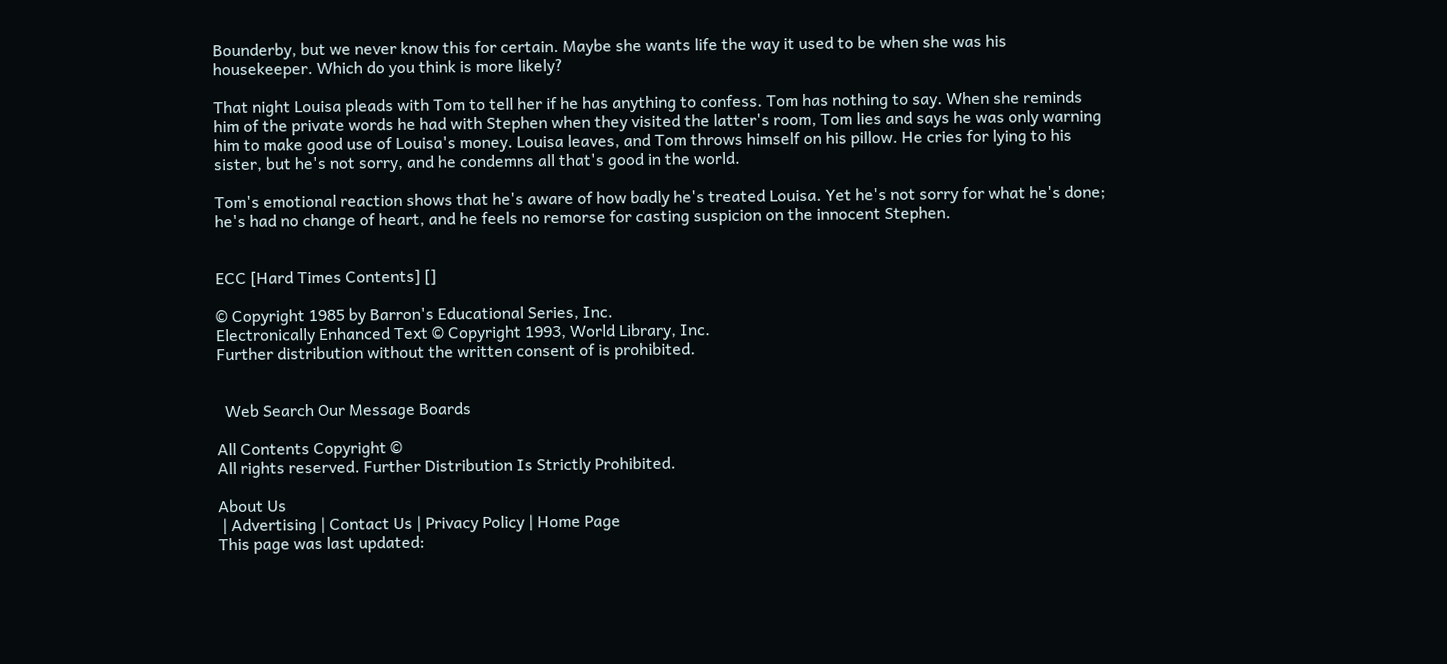Bounderby, but we never know this for certain. Maybe she wants life the way it used to be when she was his housekeeper. Which do you think is more likely?

That night Louisa pleads with Tom to tell her if he has anything to confess. Tom has nothing to say. When she reminds him of the private words he had with Stephen when they visited the latter's room, Tom lies and says he was only warning him to make good use of Louisa's money. Louisa leaves, and Tom throws himself on his pillow. He cries for lying to his sister, but he's not sorry, and he condemns all that's good in the world.

Tom's emotional reaction shows that he's aware of how badly he's treated Louisa. Yet he's not sorry for what he's done; he's had no change of heart, and he feels no remorse for casting suspicion on the innocent Stephen.


ECC [Hard Times Contents] []

© Copyright 1985 by Barron's Educational Series, Inc.
Electronically Enhanced Text © Copyright 1993, World Library, Inc.
Further distribution without the written consent of is prohibited.


  Web Search Our Message Boards

All Contents Copyright ©
All rights reserved. Further Distribution Is Strictly Prohibited.

About Us
 | Advertising | Contact Us | Privacy Policy | Home Page
This page was last updated: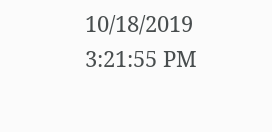10/18/2019 3:21:55 PM